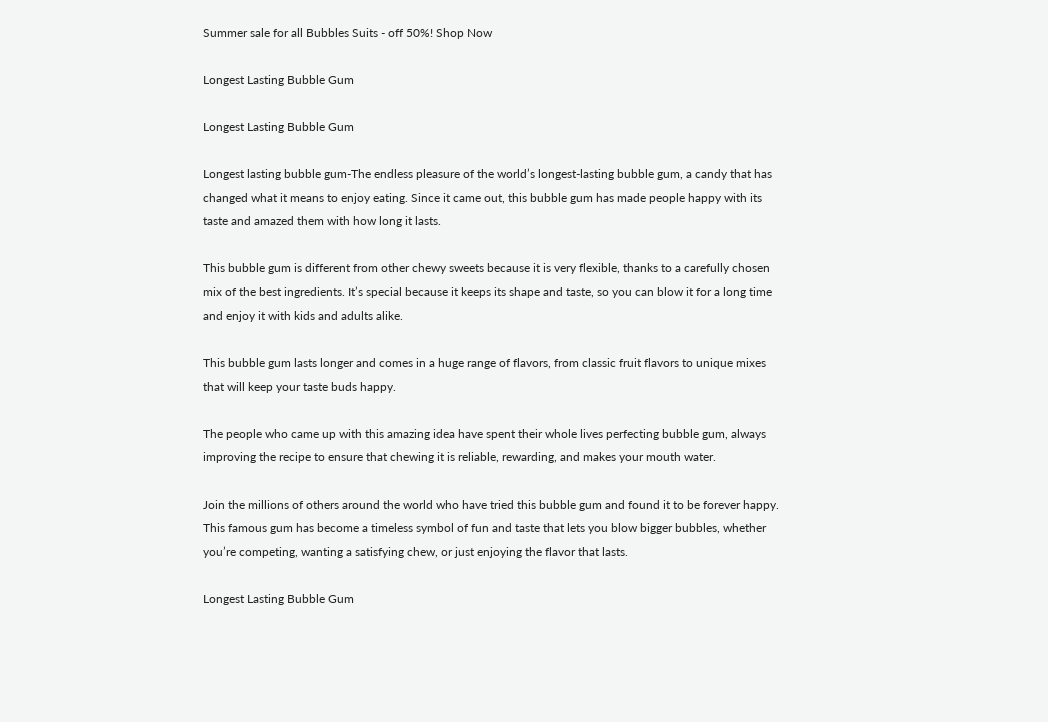Summer sale for all Bubbles Suits - off 50%! Shop Now

Longest Lasting Bubble Gum

Longest Lasting Bubble Gum

Longest lasting bubble gum-The endless pleasure of the world’s longest-lasting bubble gum, a candy that has changed what it means to enjoy eating. Since it came out, this bubble gum has made people happy with its taste and amazed them with how long it lasts.

This bubble gum is different from other chewy sweets because it is very flexible, thanks to a carefully chosen mix of the best ingredients. It’s special because it keeps its shape and taste, so you can blow it for a long time and enjoy it with kids and adults alike.

This bubble gum lasts longer and comes in a huge range of flavors, from classic fruit flavors to unique mixes that will keep your taste buds happy.

The people who came up with this amazing idea have spent their whole lives perfecting bubble gum, always improving the recipe to ensure that chewing it is reliable, rewarding, and makes your mouth water.

Join the millions of others around the world who have tried this bubble gum and found it to be forever happy. This famous gum has become a timeless symbol of fun and taste that lets you blow bigger bubbles, whether you’re competing, wanting a satisfying chew, or just enjoying the flavor that lasts.

Longest Lasting Bubble Gum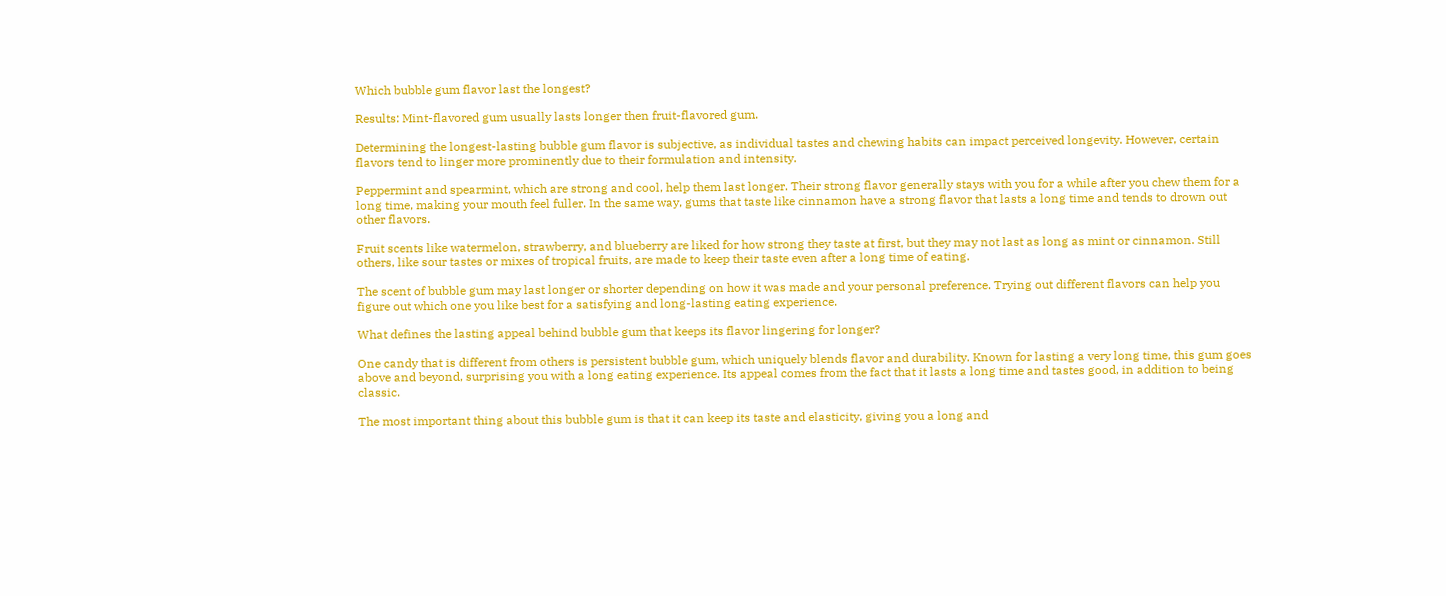Which bubble gum flavor last the longest?

Results: Mint-flavored gum usually lasts longer then fruit-flavored gum.

Determining the longest-lasting bubble gum flavor is subjective, as individual tastes and chewing habits can impact perceived longevity. However, certain flavors tend to linger more prominently due to their formulation and intensity.

Peppermint and spearmint, which are strong and cool, help them last longer. Their strong flavor generally stays with you for a while after you chew them for a long time, making your mouth feel fuller. In the same way, gums that taste like cinnamon have a strong flavor that lasts a long time and tends to drown out other flavors.

Fruit scents like watermelon, strawberry, and blueberry are liked for how strong they taste at first, but they may not last as long as mint or cinnamon. Still others, like sour tastes or mixes of tropical fruits, are made to keep their taste even after a long time of eating.

The scent of bubble gum may last longer or shorter depending on how it was made and your personal preference. Trying out different flavors can help you figure out which one you like best for a satisfying and long-lasting eating experience.

What defines the lasting appeal behind bubble gum that keeps its flavor lingering for longer?

One candy that is different from others is persistent bubble gum, which uniquely blends flavor and durability. Known for lasting a very long time, this gum goes above and beyond, surprising you with a long eating experience. Its appeal comes from the fact that it lasts a long time and tastes good, in addition to being classic.

The most important thing about this bubble gum is that it can keep its taste and elasticity, giving you a long and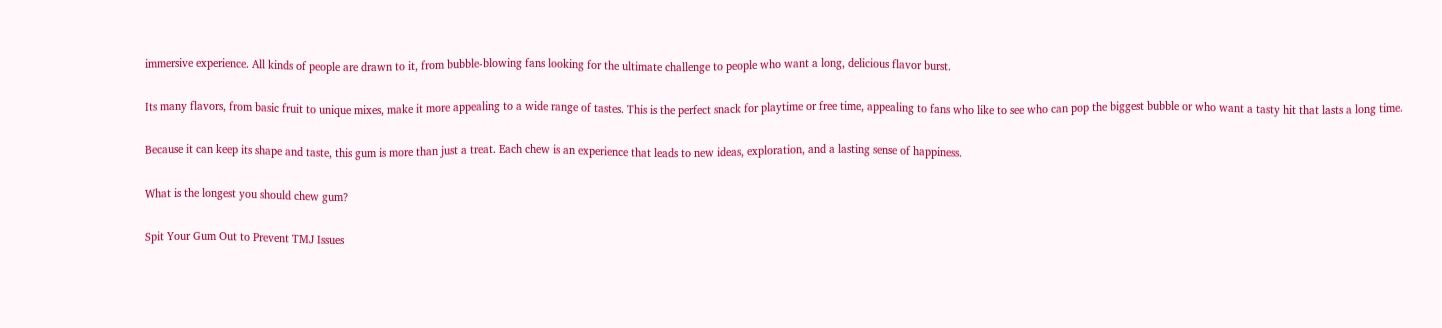immersive experience. All kinds of people are drawn to it, from bubble-blowing fans looking for the ultimate challenge to people who want a long, delicious flavor burst.

Its many flavors, from basic fruit to unique mixes, make it more appealing to a wide range of tastes. This is the perfect snack for playtime or free time, appealing to fans who like to see who can pop the biggest bubble or who want a tasty hit that lasts a long time.

Because it can keep its shape and taste, this gum is more than just a treat. Each chew is an experience that leads to new ideas, exploration, and a lasting sense of happiness.

What is the longest you should chew gum?

Spit Your Gum Out to Prevent TMJ Issues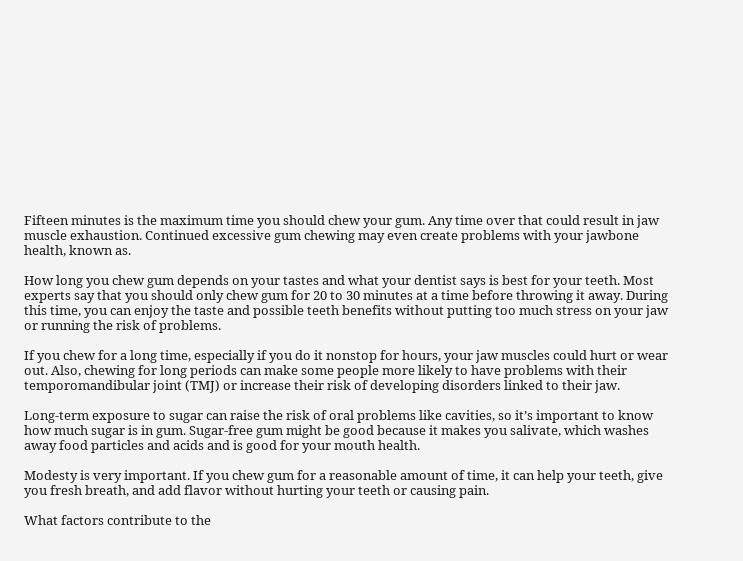Fifteen minutes is the maximum time you should chew your gum. Any time over that could result in jaw muscle exhaustion. Continued excessive gum chewing may even create problems with your jawbone health, known as.

How long you chew gum depends on your tastes and what your dentist says is best for your teeth. Most experts say that you should only chew gum for 20 to 30 minutes at a time before throwing it away. During this time, you can enjoy the taste and possible teeth benefits without putting too much stress on your jaw or running the risk of problems.

If you chew for a long time, especially if you do it nonstop for hours, your jaw muscles could hurt or wear out. Also, chewing for long periods can make some people more likely to have problems with their temporomandibular joint (TMJ) or increase their risk of developing disorders linked to their jaw.

Long-term exposure to sugar can raise the risk of oral problems like cavities, so it’s important to know how much sugar is in gum. Sugar-free gum might be good because it makes you salivate, which washes away food particles and acids and is good for your mouth health.

Modesty is very important. If you chew gum for a reasonable amount of time, it can help your teeth, give you fresh breath, and add flavor without hurting your teeth or causing pain.

What factors contribute to the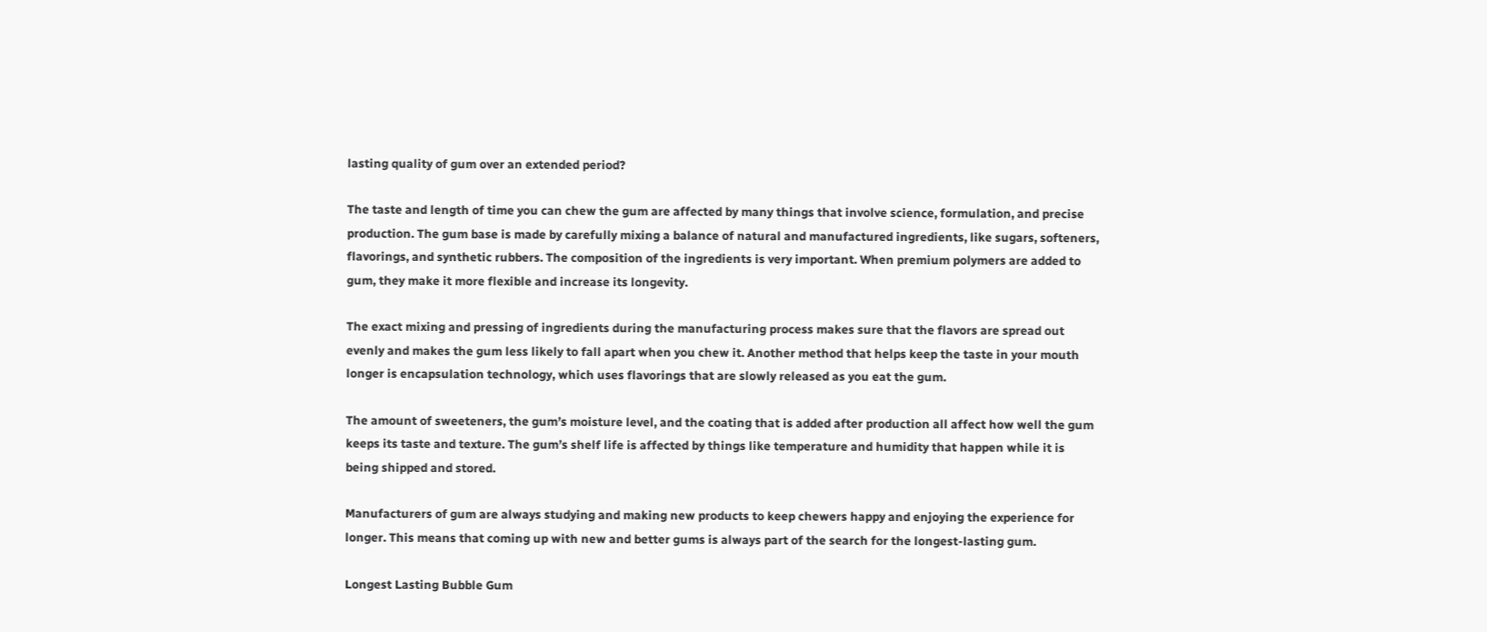lasting quality of gum over an extended period?

The taste and length of time you can chew the gum are affected by many things that involve science, formulation, and precise production. The gum base is made by carefully mixing a balance of natural and manufactured ingredients, like sugars, softeners, flavorings, and synthetic rubbers. The composition of the ingredients is very important. When premium polymers are added to gum, they make it more flexible and increase its longevity.

The exact mixing and pressing of ingredients during the manufacturing process makes sure that the flavors are spread out evenly and makes the gum less likely to fall apart when you chew it. Another method that helps keep the taste in your mouth longer is encapsulation technology, which uses flavorings that are slowly released as you eat the gum.

The amount of sweeteners, the gum’s moisture level, and the coating that is added after production all affect how well the gum keeps its taste and texture. The gum’s shelf life is affected by things like temperature and humidity that happen while it is being shipped and stored.

Manufacturers of gum are always studying and making new products to keep chewers happy and enjoying the experience for longer. This means that coming up with new and better gums is always part of the search for the longest-lasting gum.

Longest Lasting Bubble Gum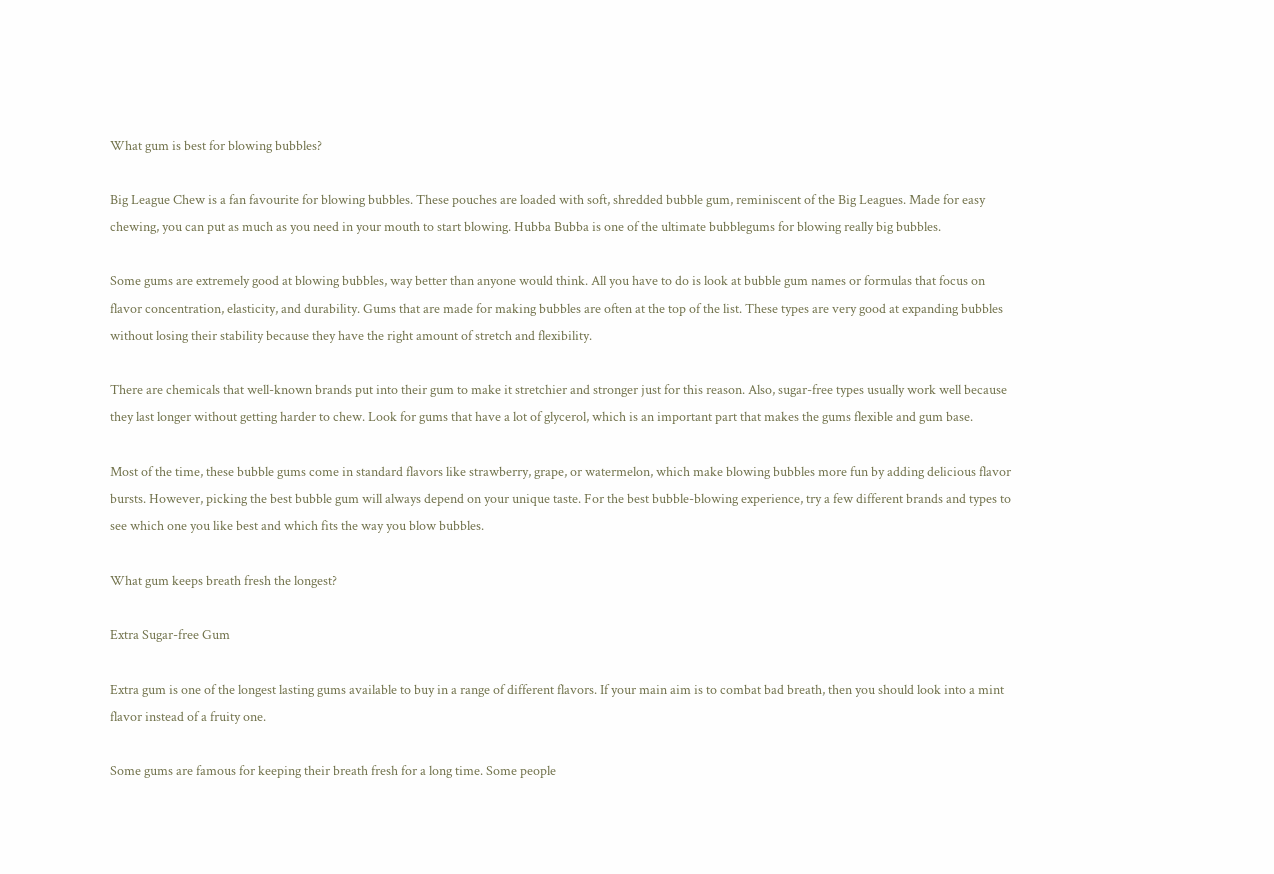What gum is best for blowing bubbles?

Big League Chew is a fan favourite for blowing bubbles. These pouches are loaded with soft, shredded bubble gum, reminiscent of the Big Leagues. Made for easy chewing, you can put as much as you need in your mouth to start blowing. Hubba Bubba is one of the ultimate bubblegums for blowing really big bubbles.

Some gums are extremely good at blowing bubbles, way better than anyone would think. All you have to do is look at bubble gum names or formulas that focus on flavor concentration, elasticity, and durability. Gums that are made for making bubbles are often at the top of the list. These types are very good at expanding bubbles without losing their stability because they have the right amount of stretch and flexibility.

There are chemicals that well-known brands put into their gum to make it stretchier and stronger just for this reason. Also, sugar-free types usually work well because they last longer without getting harder to chew. Look for gums that have a lot of glycerol, which is an important part that makes the gums flexible and gum base.

Most of the time, these bubble gums come in standard flavors like strawberry, grape, or watermelon, which make blowing bubbles more fun by adding delicious flavor bursts. However, picking the best bubble gum will always depend on your unique taste. For the best bubble-blowing experience, try a few different brands and types to see which one you like best and which fits the way you blow bubbles.

What gum keeps breath fresh the longest?

Extra Sugar-free Gum

Extra gum is one of the longest lasting gums available to buy in a range of different flavors. If your main aim is to combat bad breath, then you should look into a mint flavor instead of a fruity one.

Some gums are famous for keeping their breath fresh for a long time. Some people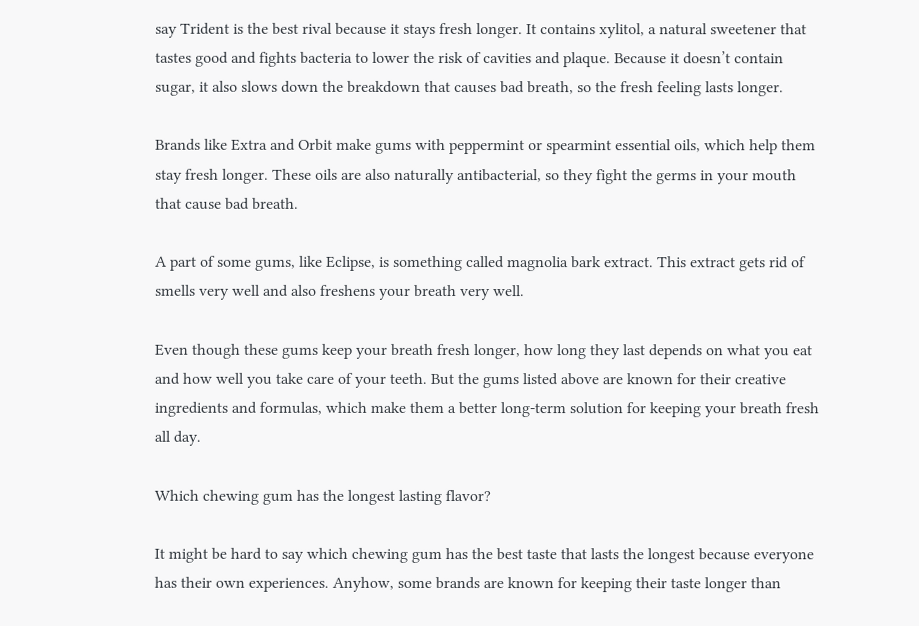say Trident is the best rival because it stays fresh longer. It contains xylitol, a natural sweetener that tastes good and fights bacteria to lower the risk of cavities and plaque. Because it doesn’t contain sugar, it also slows down the breakdown that causes bad breath, so the fresh feeling lasts longer.

Brands like Extra and Orbit make gums with peppermint or spearmint essential oils, which help them stay fresh longer. These oils are also naturally antibacterial, so they fight the germs in your mouth that cause bad breath.

A part of some gums, like Eclipse, is something called magnolia bark extract. This extract gets rid of smells very well and also freshens your breath very well.

Even though these gums keep your breath fresh longer, how long they last depends on what you eat and how well you take care of your teeth. But the gums listed above are known for their creative ingredients and formulas, which make them a better long-term solution for keeping your breath fresh all day.

Which chewing gum has the longest lasting flavor?

It might be hard to say which chewing gum has the best taste that lasts the longest because everyone has their own experiences. Anyhow, some brands are known for keeping their taste longer than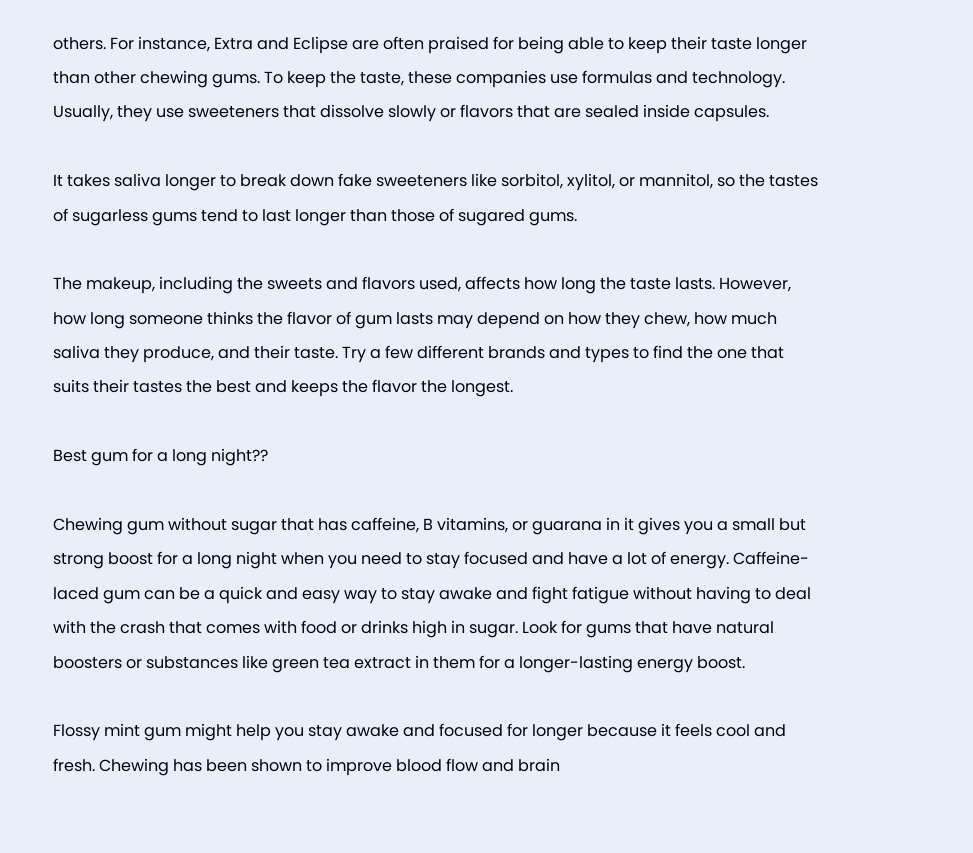others. For instance, Extra and Eclipse are often praised for being able to keep their taste longer than other chewing gums. To keep the taste, these companies use formulas and technology. Usually, they use sweeteners that dissolve slowly or flavors that are sealed inside capsules.

It takes saliva longer to break down fake sweeteners like sorbitol, xylitol, or mannitol, so the tastes of sugarless gums tend to last longer than those of sugared gums.

The makeup, including the sweets and flavors used, affects how long the taste lasts. However, how long someone thinks the flavor of gum lasts may depend on how they chew, how much saliva they produce, and their taste. Try a few different brands and types to find the one that suits their tastes the best and keeps the flavor the longest.

Best gum for a long night??

Chewing gum without sugar that has caffeine, B vitamins, or guarana in it gives you a small but strong boost for a long night when you need to stay focused and have a lot of energy. Caffeine-laced gum can be a quick and easy way to stay awake and fight fatigue without having to deal with the crash that comes with food or drinks high in sugar. Look for gums that have natural boosters or substances like green tea extract in them for a longer-lasting energy boost.

Flossy mint gum might help you stay awake and focused for longer because it feels cool and fresh. Chewing has been shown to improve blood flow and brain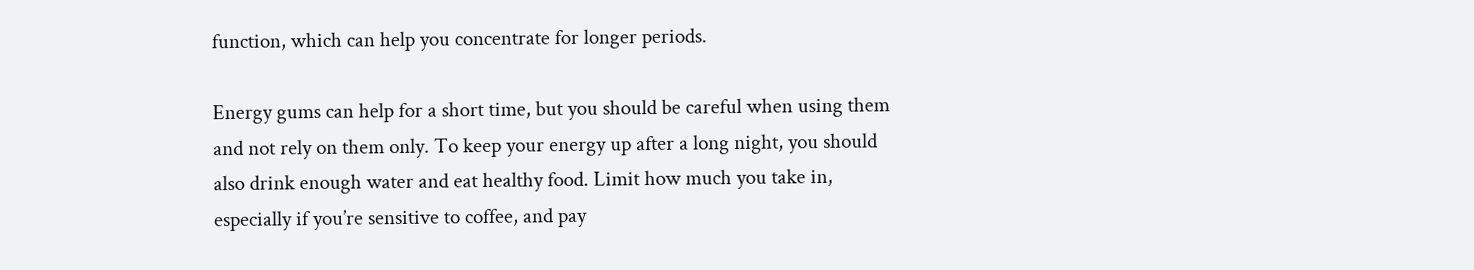function, which can help you concentrate for longer periods.

Energy gums can help for a short time, but you should be careful when using them and not rely on them only. To keep your energy up after a long night, you should also drink enough water and eat healthy food. Limit how much you take in, especially if you’re sensitive to coffee, and pay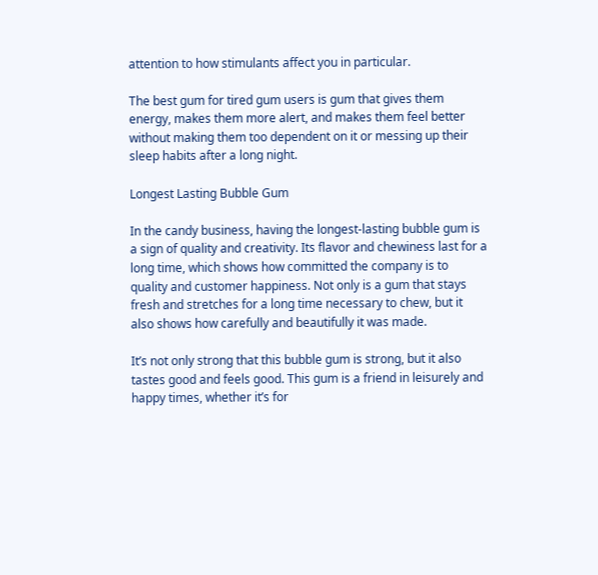attention to how stimulants affect you in particular.

The best gum for tired gum users is gum that gives them energy, makes them more alert, and makes them feel better without making them too dependent on it or messing up their sleep habits after a long night.

Longest Lasting Bubble Gum

In the candy business, having the longest-lasting bubble gum is a sign of quality and creativity. Its flavor and chewiness last for a long time, which shows how committed the company is to quality and customer happiness. Not only is a gum that stays fresh and stretches for a long time necessary to chew, but it also shows how carefully and beautifully it was made.

It’s not only strong that this bubble gum is strong, but it also tastes good and feels good. This gum is a friend in leisurely and happy times, whether it’s for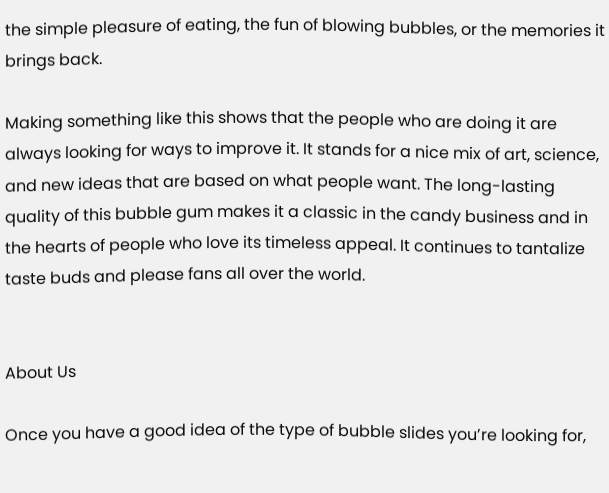the simple pleasure of eating, the fun of blowing bubbles, or the memories it brings back.

Making something like this shows that the people who are doing it are always looking for ways to improve it. It stands for a nice mix of art, science, and new ideas that are based on what people want. The long-lasting quality of this bubble gum makes it a classic in the candy business and in the hearts of people who love its timeless appeal. It continues to tantalize taste buds and please fans all over the world.


About Us

Once you have a good idea of the type of bubble slides you’re looking for,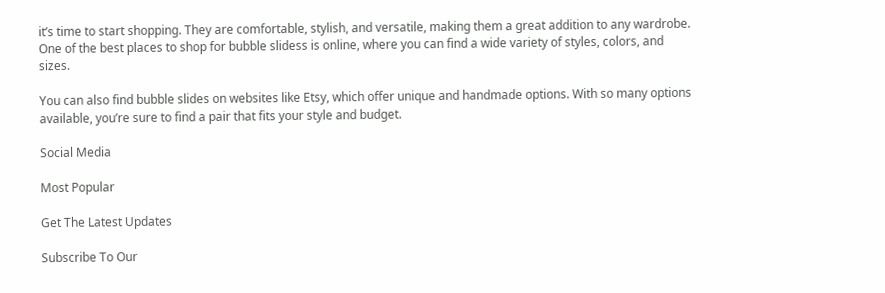it’s time to start shopping. They are comfortable, stylish, and versatile, making them a great addition to any wardrobe. One of the best places to shop for bubble slidess is online, where you can find a wide variety of styles, colors, and sizes.

You can also find bubble slides on websites like Etsy, which offer unique and handmade options. With so many options available, you’re sure to find a pair that fits your style and budget.

Social Media

Most Popular

Get The Latest Updates

Subscribe To Our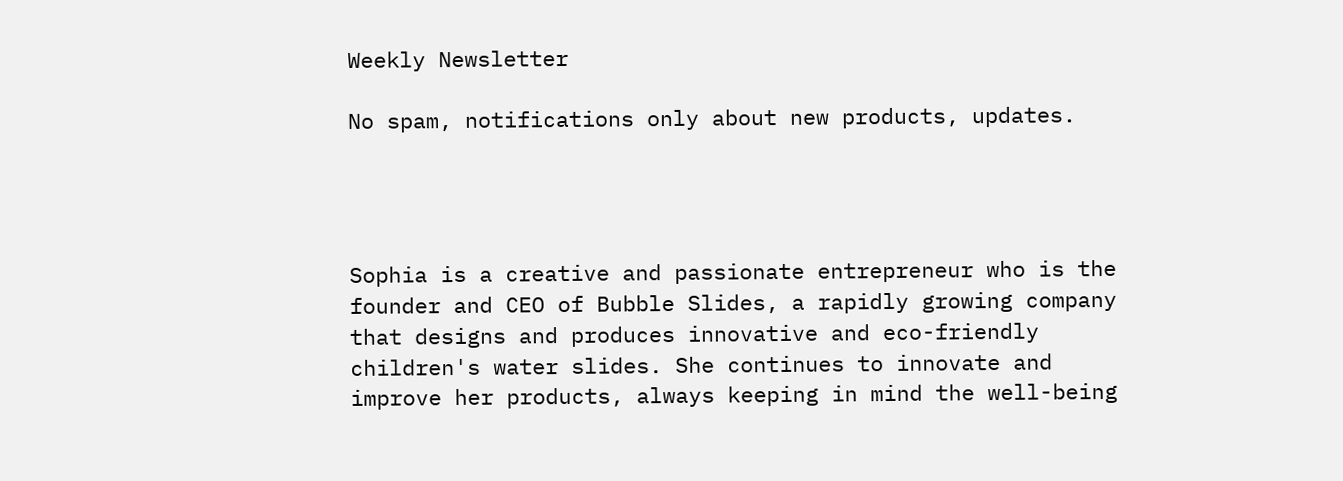Weekly Newsletter

No spam, notifications only about new products, updates.




Sophia is a creative and passionate entrepreneur who is the founder and CEO of Bubble Slides, a rapidly growing company that designs and produces innovative and eco-friendly children's water slides. She continues to innovate and improve her products, always keeping in mind the well-being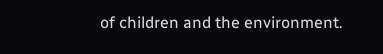of children and the environment.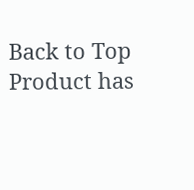Back to Top
Product has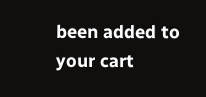been added to your cart